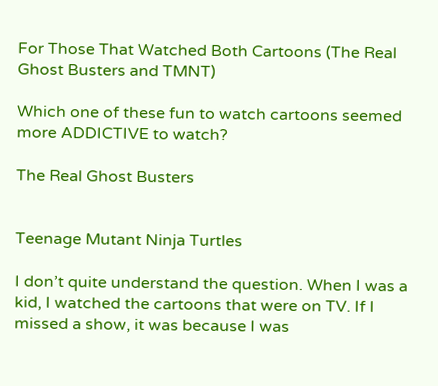For Those That Watched Both Cartoons (The Real Ghost Busters and TMNT)

Which one of these fun to watch cartoons seemed more ADDICTIVE to watch?

The Real Ghost Busters


Teenage Mutant Ninja Turtles

I don’t quite understand the question. When I was a kid, I watched the cartoons that were on TV. If I missed a show, it was because I was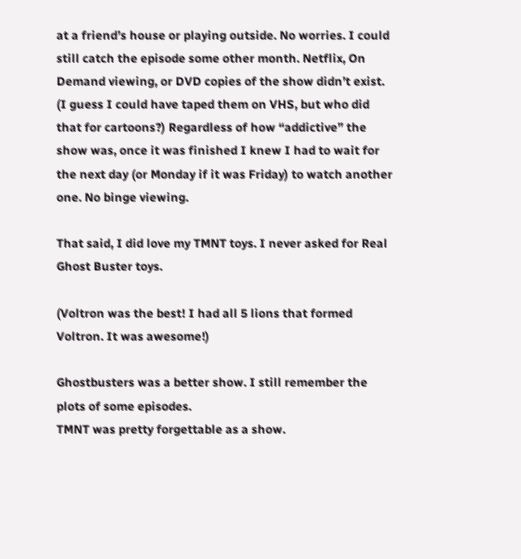at a friend’s house or playing outside. No worries. I could still catch the episode some other month. Netflix, On Demand viewing, or DVD copies of the show didn’t exist. (I guess I could have taped them on VHS, but who did that for cartoons?) Regardless of how “addictive” the show was, once it was finished I knew I had to wait for the next day (or Monday if it was Friday) to watch another one. No binge viewing.

That said, I did love my TMNT toys. I never asked for Real Ghost Buster toys.

(Voltron was the best! I had all 5 lions that formed Voltron. It was awesome!)

Ghostbusters was a better show. I still remember the plots of some episodes.
TMNT was pretty forgettable as a show.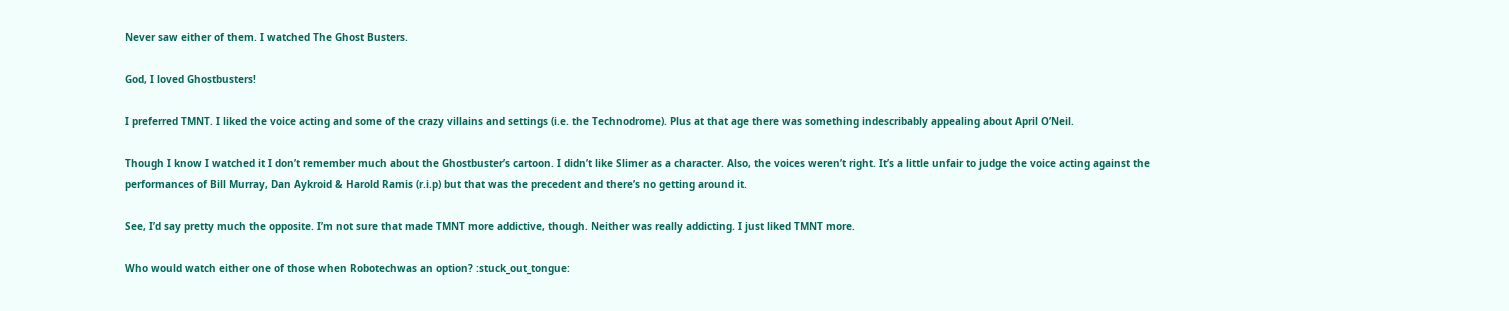Never saw either of them. I watched The Ghost Busters.

God, I loved Ghostbusters!

I preferred TMNT. I liked the voice acting and some of the crazy villains and settings (i.e. the Technodrome). Plus at that age there was something indescribably appealing about April O’Neil.

Though I know I watched it I don’t remember much about the Ghostbuster’s cartoon. I didn’t like Slimer as a character. Also, the voices weren’t right. It’s a little unfair to judge the voice acting against the performances of Bill Murray, Dan Aykroid & Harold Ramis (r.i.p) but that was the precedent and there’s no getting around it.

See, I’d say pretty much the opposite. I’m not sure that made TMNT more addictive, though. Neither was really addicting. I just liked TMNT more.

Who would watch either one of those when Robotechwas an option? :stuck_out_tongue: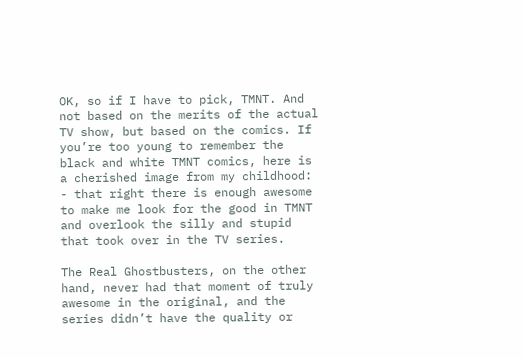OK, so if I have to pick, TMNT. And not based on the merits of the actual TV show, but based on the comics. If you’re too young to remember the black and white TMNT comics, here is a cherished image from my childhood: - that right there is enough awesome to make me look for the good in TMNT and overlook the silly and stupid that took over in the TV series.

The Real Ghostbusters, on the other hand, never had that moment of truly awesome in the original, and the series didn’t have the quality or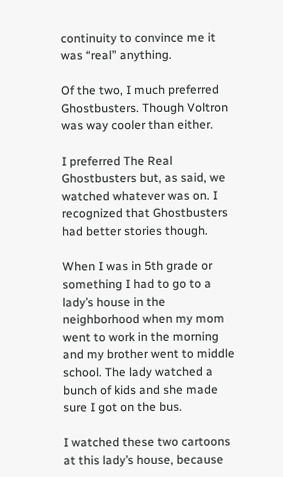continuity to convince me it was “real” anything.

Of the two, I much preferred Ghostbusters. Though Voltron was way cooler than either.

I preferred The Real Ghostbusters but, as said, we watched whatever was on. I recognized that Ghostbusters had better stories though.

When I was in 5th grade or something I had to go to a lady’s house in the neighborhood when my mom went to work in the morning and my brother went to middle school. The lady watched a bunch of kids and she made sure I got on the bus.

I watched these two cartoons at this lady’s house, because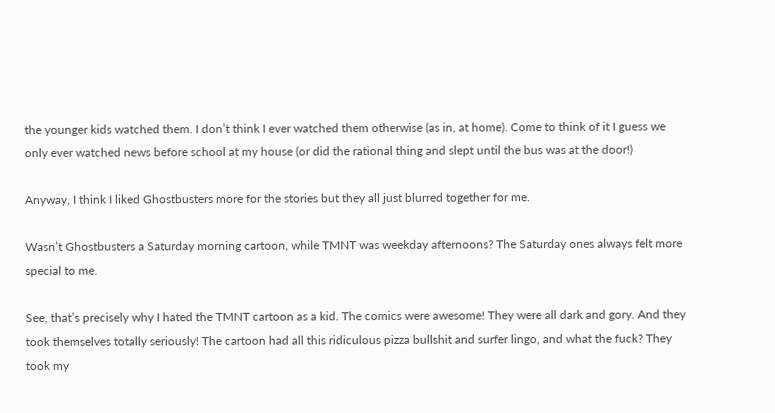the younger kids watched them. I don’t think I ever watched them otherwise (as in, at home). Come to think of it I guess we only ever watched news before school at my house (or did the rational thing and slept until the bus was at the door!)

Anyway, I think I liked Ghostbusters more for the stories but they all just blurred together for me.

Wasn’t Ghostbusters a Saturday morning cartoon, while TMNT was weekday afternoons? The Saturday ones always felt more special to me.

See, that’s precisely why I hated the TMNT cartoon as a kid. The comics were awesome! They were all dark and gory. And they took themselves totally seriously! The cartoon had all this ridiculous pizza bullshit and surfer lingo, and what the fuck? They took my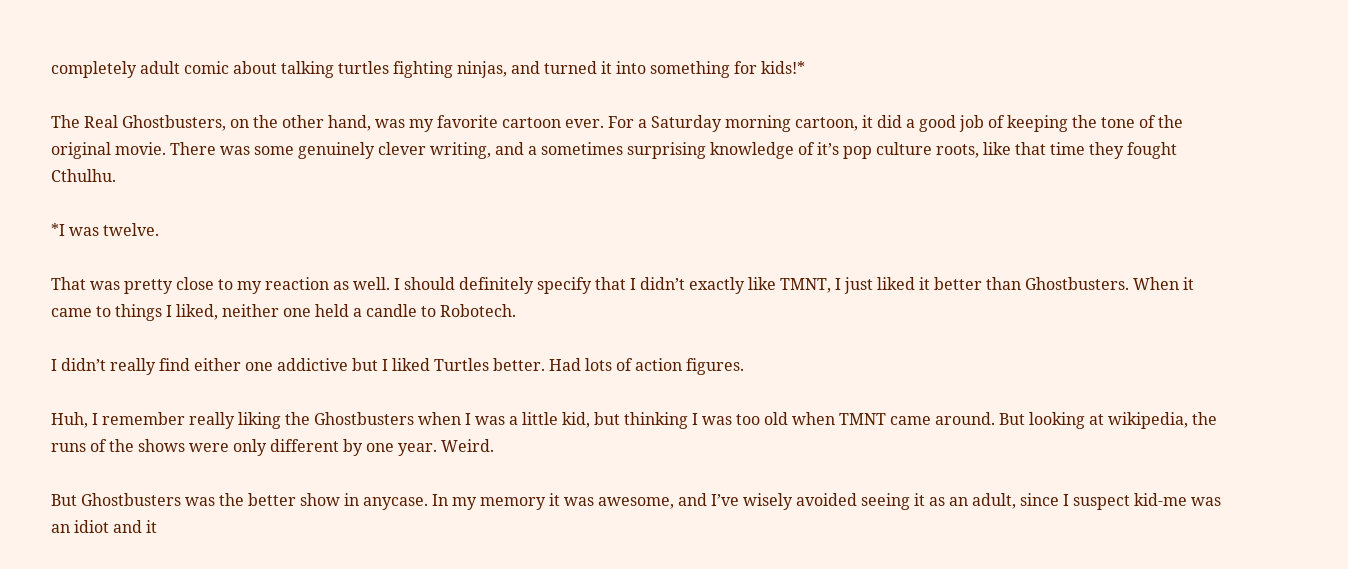completely adult comic about talking turtles fighting ninjas, and turned it into something for kids!*

The Real Ghostbusters, on the other hand, was my favorite cartoon ever. For a Saturday morning cartoon, it did a good job of keeping the tone of the original movie. There was some genuinely clever writing, and a sometimes surprising knowledge of it’s pop culture roots, like that time they fought Cthulhu.

*I was twelve.

That was pretty close to my reaction as well. I should definitely specify that I didn’t exactly like TMNT, I just liked it better than Ghostbusters. When it came to things I liked, neither one held a candle to Robotech.

I didn’t really find either one addictive but I liked Turtles better. Had lots of action figures.

Huh, I remember really liking the Ghostbusters when I was a little kid, but thinking I was too old when TMNT came around. But looking at wikipedia, the runs of the shows were only different by one year. Weird.

But Ghostbusters was the better show in anycase. In my memory it was awesome, and I’ve wisely avoided seeing it as an adult, since I suspect kid-me was an idiot and it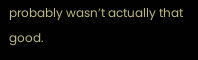probably wasn’t actually that good.